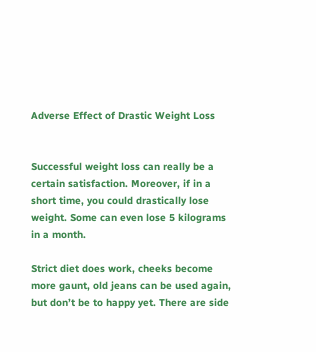Adverse Effect of Drastic Weight Loss


Successful weight loss can really be a certain satisfaction. Moreover, if in a short time, you could drastically lose weight. Some can even lose 5 kilograms in a month.

Strict diet does work, cheeks become more gaunt, old jeans can be used again, but don’t be to happy yet. There are side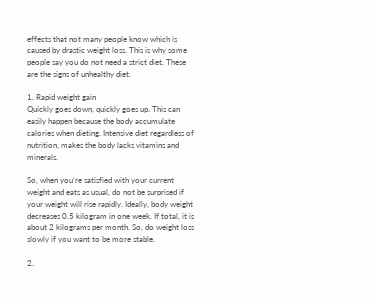effects that not many people know which is caused by drastic weight loss. This is why some people say you do not need a strict diet. These are the signs of unhealthy diet.

1. Rapid weight gain
Quickly goes down, quickly goes up. This can easily happen because the body accumulate calories when dieting. Intensive diet regardless of nutrition, makes the body lacks vitamins and minerals.

So, when you’re satisfied with your current weight and eats as usual, do not be surprised if your weight will rise rapidly. Ideally, body weight decreases 0.5 kilogram in one week. If total, it is about 2 kilograms per month. So, do weight loss slowly if you want to be more stable.

2.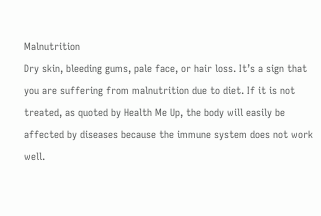Malnutrition
Dry skin, bleeding gums, pale face, or hair loss. It’s a sign that you are suffering from malnutrition due to diet. If it is not treated, as quoted by Health Me Up, the body will easily be affected by diseases because the immune system does not work well.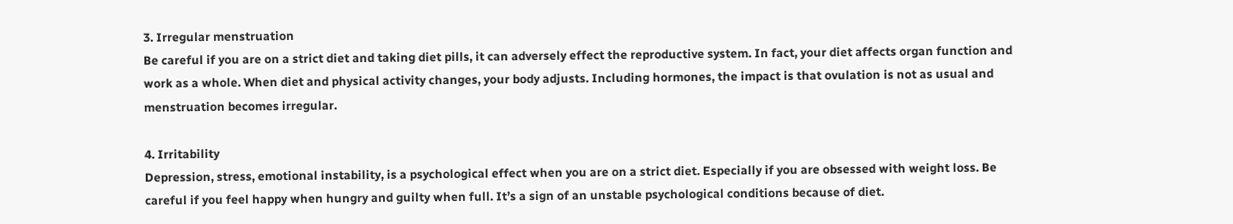3. Irregular menstruation
Be careful if you are on a strict diet and taking diet pills, it can adversely effect the reproductive system. In fact, your diet affects organ function and work as a whole. When diet and physical activity changes, your body adjusts. Including hormones, the impact is that ovulation is not as usual and menstruation becomes irregular.

4. Irritability
Depression, stress, emotional instability, is a psychological effect when you are on a strict diet. Especially if you are obsessed with weight loss. Be careful if you feel happy when hungry and guilty when full. It’s a sign of an unstable psychological conditions because of diet.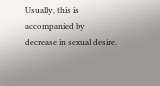Usually, this is accompanied by decrease in sexual desire.